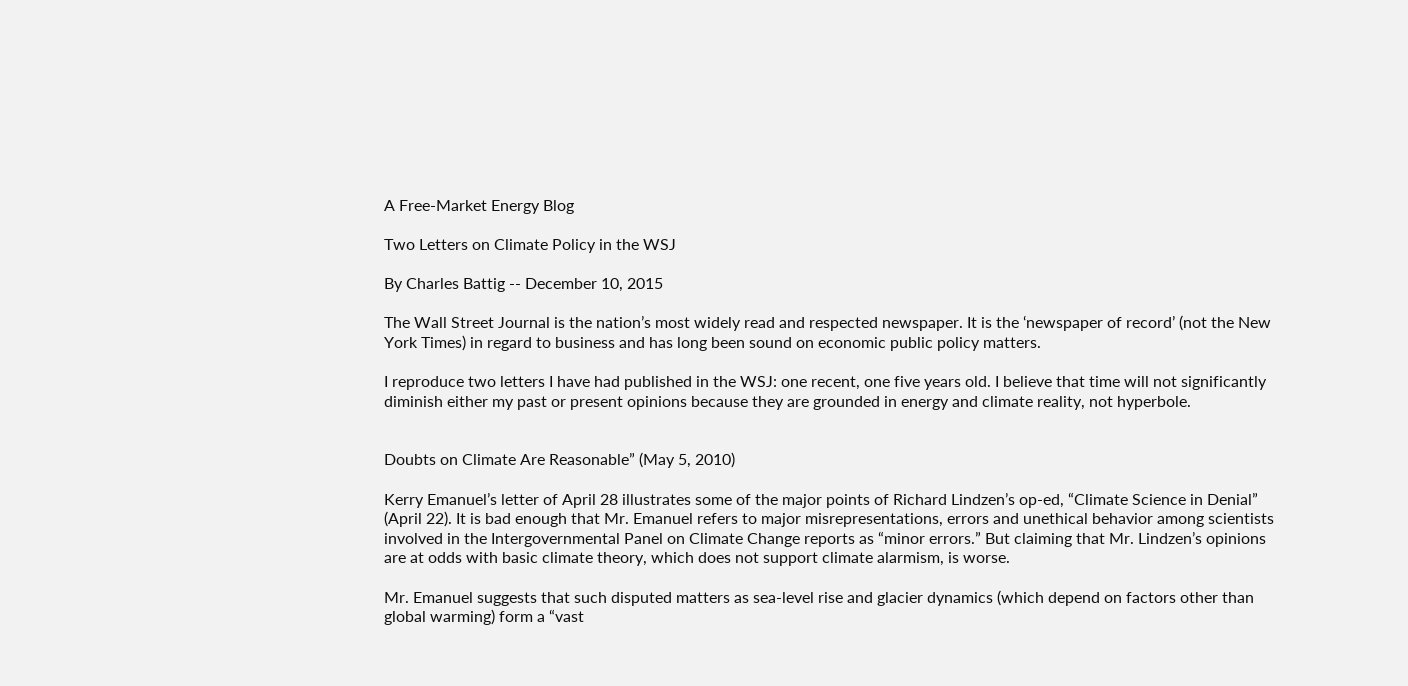A Free-Market Energy Blog

Two Letters on Climate Policy in the WSJ

By Charles Battig -- December 10, 2015

The Wall Street Journal is the nation’s most widely read and respected newspaper. It is the ‘newspaper of record’ (not the New York Times) in regard to business and has long been sound on economic public policy matters.

I reproduce two letters I have had published in the WSJ: one recent, one five years old. I believe that time will not significantly diminish either my past or present opinions because they are grounded in energy and climate reality, not hyperbole.


Doubts on Climate Are Reasonable” (May 5, 2010)

Kerry Emanuel’s letter of April 28 illustrates some of the major points of Richard Lindzen’s op-ed, “Climate Science in Denial” (April 22). It is bad enough that Mr. Emanuel refers to major misrepresentations, errors and unethical behavior among scientists involved in the Intergovernmental Panel on Climate Change reports as “minor errors.” But claiming that Mr. Lindzen’s opinions are at odds with basic climate theory, which does not support climate alarmism, is worse.

Mr. Emanuel suggests that such disputed matters as sea-level rise and glacier dynamics (which depend on factors other than global warming) form a “vast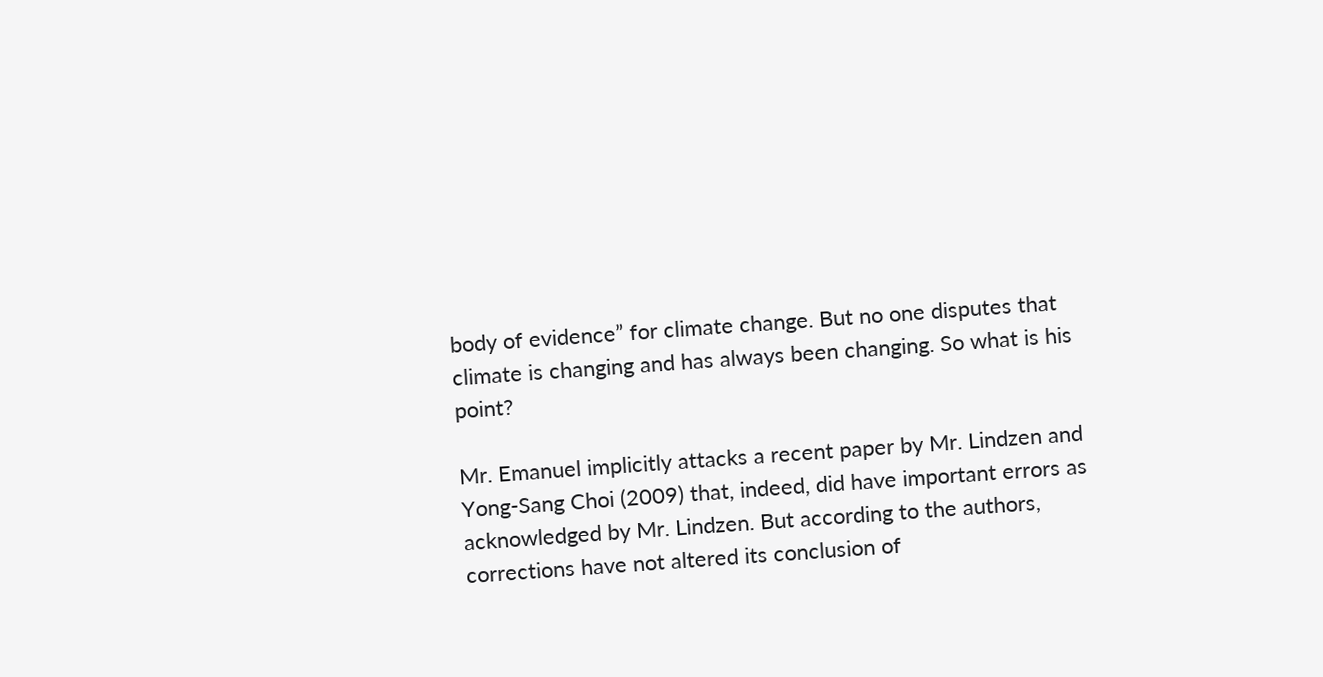body of evidence” for climate change. But no one disputes that climate is changing and has always been changing. So what is his point?

Mr. Emanuel implicitly attacks a recent paper by Mr. Lindzen and Yong-Sang Choi (2009) that, indeed, did have important errors as acknowledged by Mr. Lindzen. But according to the authors, corrections have not altered its conclusion of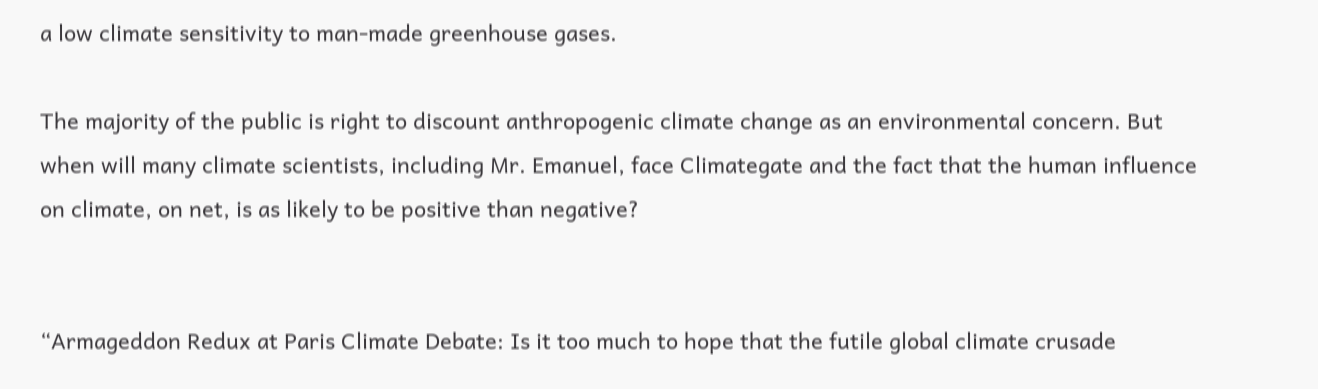a low climate sensitivity to man-made greenhouse gases.

The majority of the public is right to discount anthropogenic climate change as an environmental concern. But when will many climate scientists, including Mr. Emanuel, face Climategate and the fact that the human influence on climate, on net, is as likely to be positive than negative?


“Armageddon Redux at Paris Climate Debate: Is it too much to hope that the futile global climate crusade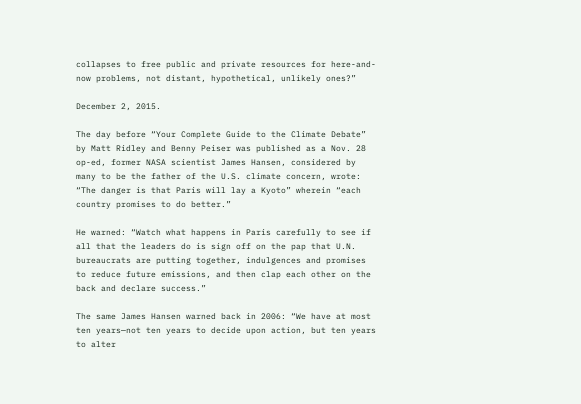collapses to free public and private resources for here-and-now problems, not distant, hypothetical, unlikely ones?”

December 2, 2015.

The day before “Your Complete Guide to the Climate Debate” by Matt Ridley and Benny Peiser was published as a Nov. 28 op-ed, former NASA scientist James Hansen, considered by many to be the father of the U.S. climate concern, wrote: “The danger is that Paris will lay a Kyoto” wherein “each country promises to do better.”

He warned: “Watch what happens in Paris carefully to see if all that the leaders do is sign off on the pap that U.N. bureaucrats are putting together, indulgences and promises to reduce future emissions, and then clap each other on the back and declare success.”

The same James Hansen warned back in 2006: “We have at most ten years—not ten years to decide upon action, but ten years to alter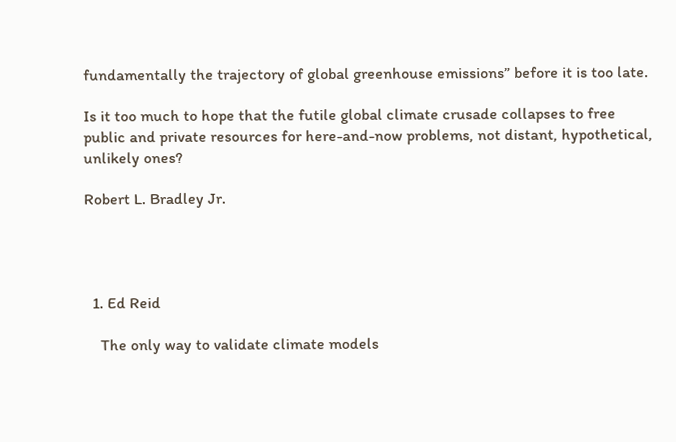fundamentally the trajectory of global greenhouse emissions” before it is too late.

Is it too much to hope that the futile global climate crusade collapses to free public and private resources for here-and-now problems, not distant, hypothetical, unlikely ones?

Robert L. Bradley Jr.




  1. Ed Reid

    The only way to validate climate models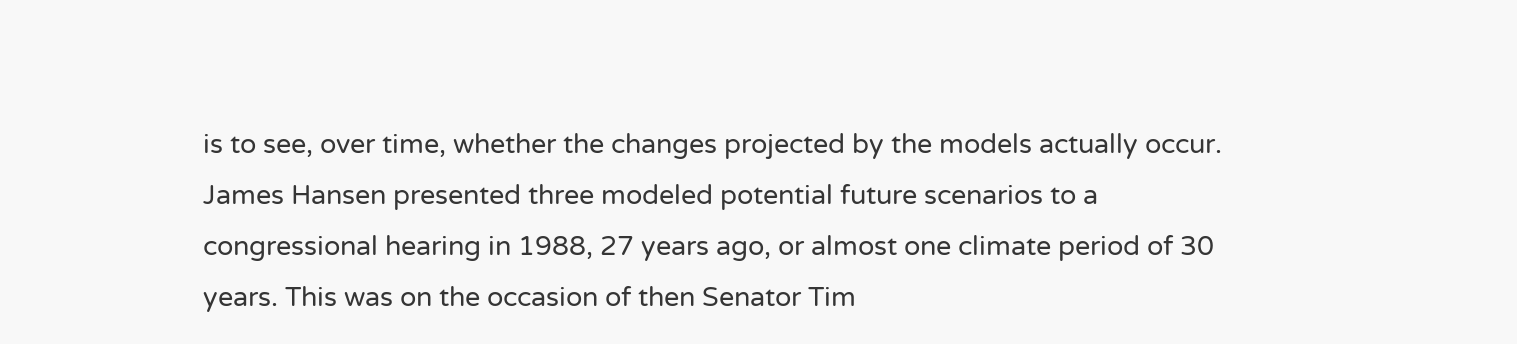is to see, over time, whether the changes projected by the models actually occur. James Hansen presented three modeled potential future scenarios to a congressional hearing in 1988, 27 years ago, or almost one climate period of 30 years. This was on the occasion of then Senator Tim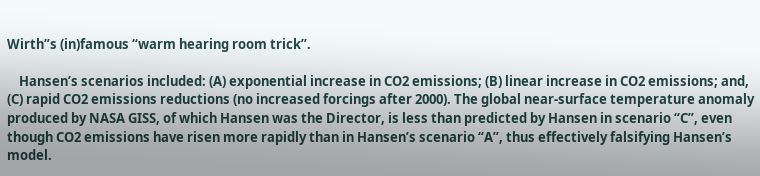Wirth”s (in)famous “warm hearing room trick”.

    Hansen’s scenarios included: (A) exponential increase in CO2 emissions; (B) linear increase in CO2 emissions; and, (C) rapid CO2 emissions reductions (no increased forcings after 2000). The global near-surface temperature anomaly produced by NASA GISS, of which Hansen was the Director, is less than predicted by Hansen in scenario “C”, even though CO2 emissions have risen more rapidly than in Hansen’s scenario “A”, thus effectively falsifying Hansen’s model.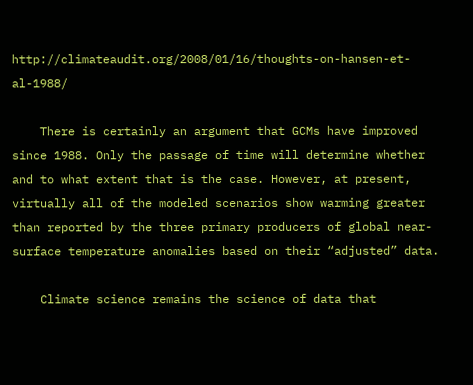http://climateaudit.org/2008/01/16/thoughts-on-hansen-et-al-1988/

    There is certainly an argument that GCMs have improved since 1988. Only the passage of time will determine whether and to what extent that is the case. However, at present, virtually all of the modeled scenarios show warming greater than reported by the three primary producers of global near-surface temperature anomalies based on their “adjusted” data.

    Climate science remains the science of data that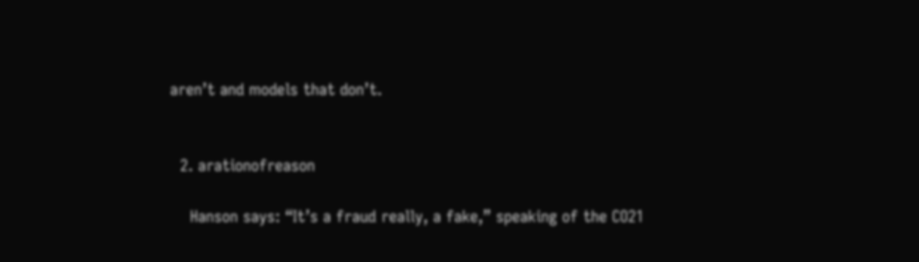aren’t and models that don’t.


  2. arationofreason

    Hanson says: “It’s a fraud really, a fake,” speaking of the CO21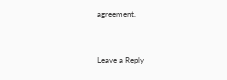agreement.


Leave a Reply